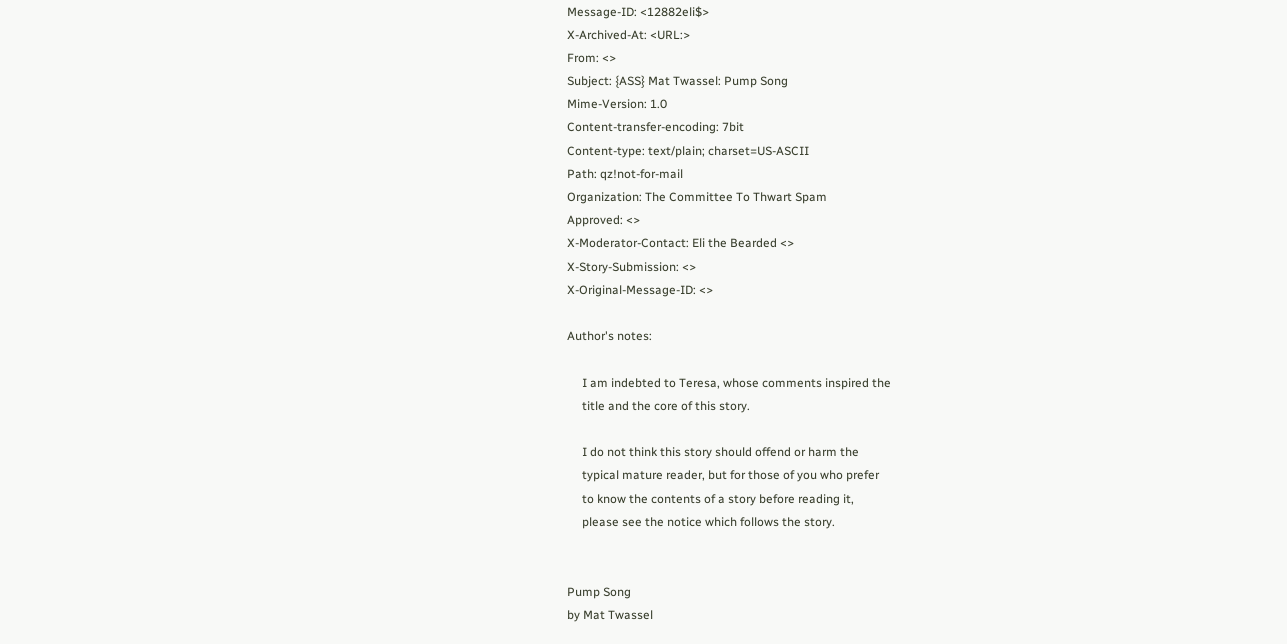Message-ID: <12882eli$>
X-Archived-At: <URL:>
From: <>
Subject: {ASS} Mat Twassel: Pump Song
Mime-Version: 1.0
Content-transfer-encoding: 7bit
Content-type: text/plain; charset=US-ASCII
Path: qz!not-for-mail
Organization: The Committee To Thwart Spam
Approved: <>
X-Moderator-Contact: Eli the Bearded <>
X-Story-Submission: <>
X-Original-Message-ID: <>

Author's notes:

     I am indebted to Teresa, whose comments inspired the
     title and the core of this story.

     I do not think this story should offend or harm the
     typical mature reader, but for those of you who prefer
     to know the contents of a story before reading it,
     please see the notice which follows the story.


Pump Song
by Mat Twassel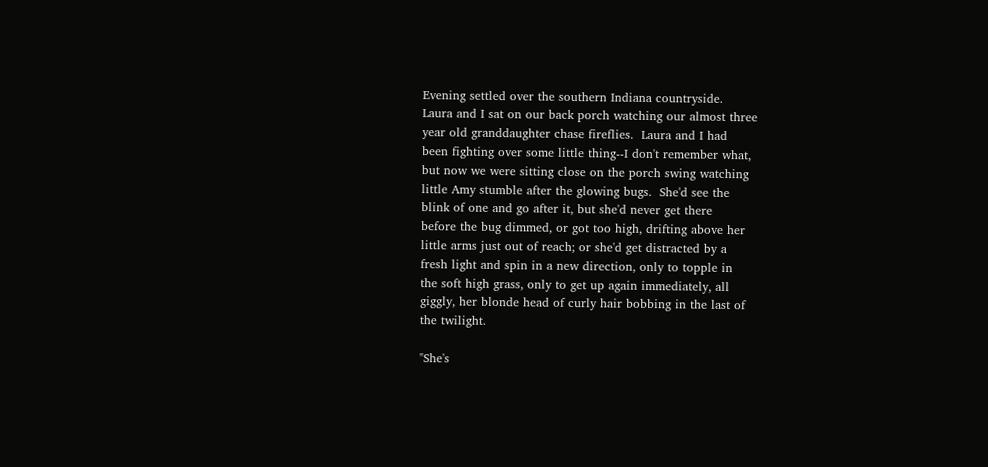Evening settled over the southern Indiana countryside.
Laura and I sat on our back porch watching our almost three
year old granddaughter chase fireflies.  Laura and I had
been fighting over some little thing--I don't remember what,
but now we were sitting close on the porch swing watching
little Amy stumble after the glowing bugs.  She'd see the
blink of one and go after it, but she'd never get there
before the bug dimmed, or got too high, drifting above her
little arms just out of reach; or she'd get distracted by a
fresh light and spin in a new direction, only to topple in
the soft high grass, only to get up again immediately, all
giggly, her blonde head of curly hair bobbing in the last of
the twilight.

"She's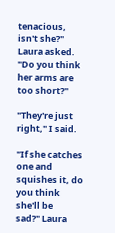tenacious, isn't she?" Laura asked.  "Do you think
her arms are too short?"

"They're just right," I said.

"If she catches one and squishes it, do you think she'll be
sad?" Laura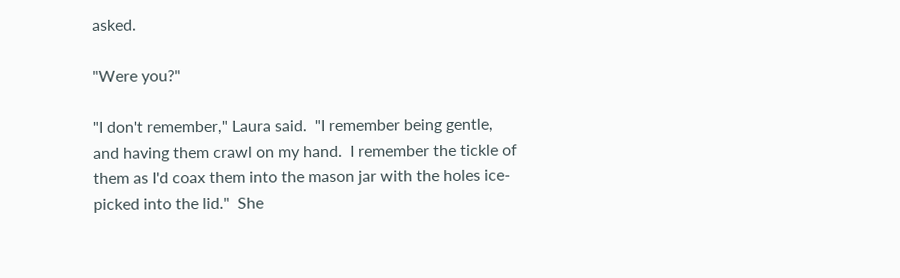asked.

"Were you?"

"I don't remember," Laura said.  "I remember being gentle,
and having them crawl on my hand.  I remember the tickle of
them as I'd coax them into the mason jar with the holes ice-
picked into the lid."  She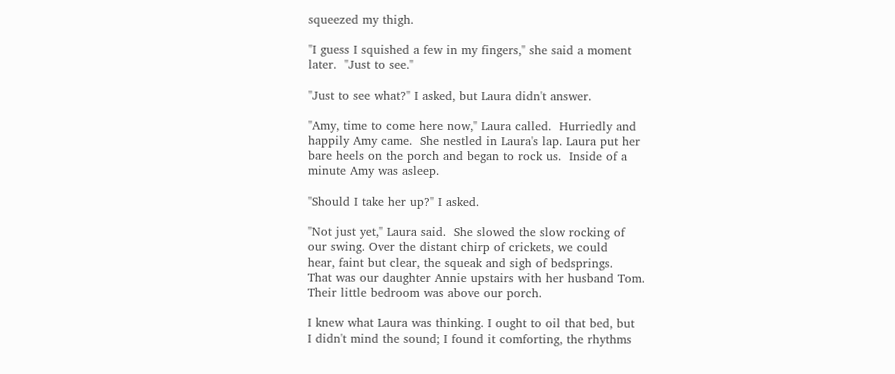squeezed my thigh.

"I guess I squished a few in my fingers," she said a moment
later.  "Just to see."

"Just to see what?" I asked, but Laura didn't answer.

"Amy, time to come here now," Laura called.  Hurriedly and
happily Amy came.  She nestled in Laura's lap. Laura put her
bare heels on the porch and began to rock us.  Inside of a
minute Amy was asleep.

"Should I take her up?" I asked.

"Not just yet," Laura said.  She slowed the slow rocking of
our swing. Over the distant chirp of crickets, we could
hear, faint but clear, the squeak and sigh of bedsprings.
That was our daughter Annie upstairs with her husband Tom.
Their little bedroom was above our porch.

I knew what Laura was thinking. I ought to oil that bed, but
I didn't mind the sound; I found it comforting, the rhythms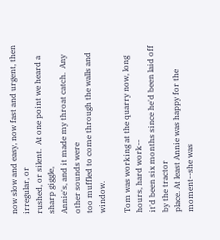now slow and easy, now fast and urgent, then irregular, or
rushed, or silent.  At one point we heard a sharp giggle,
Annie's, and it made my throat catch.  Any other sounds were
too muffled to come through the walls and window.

Tom was working at the quarry now, long hours, hard work--
it'd been six months since he'd been laid off by the tractor
place. At least Annie was happy for the moment--she was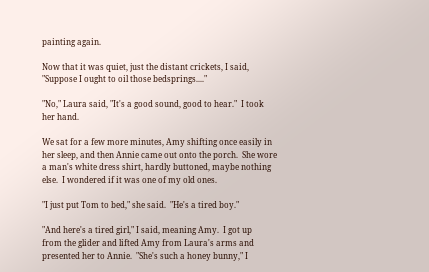painting again.

Now that it was quiet, just the distant crickets, I said,
"Suppose I ought to oil those bedsprings...."

"No," Laura said, "It's a good sound, good to hear."  I took
her hand.

We sat for a few more minutes, Amy shifting once easily in
her sleep, and then Annie came out onto the porch.  She wore
a man's white dress shirt, hardly buttoned, maybe nothing
else.  I wondered if it was one of my old ones.

"I just put Tom to bed," she said.  "He's a tired boy."

"And here's a tired girl," I said, meaning Amy.  I got up
from the glider and lifted Amy from Laura's arms and
presented her to Annie.  "She's such a honey bunny," I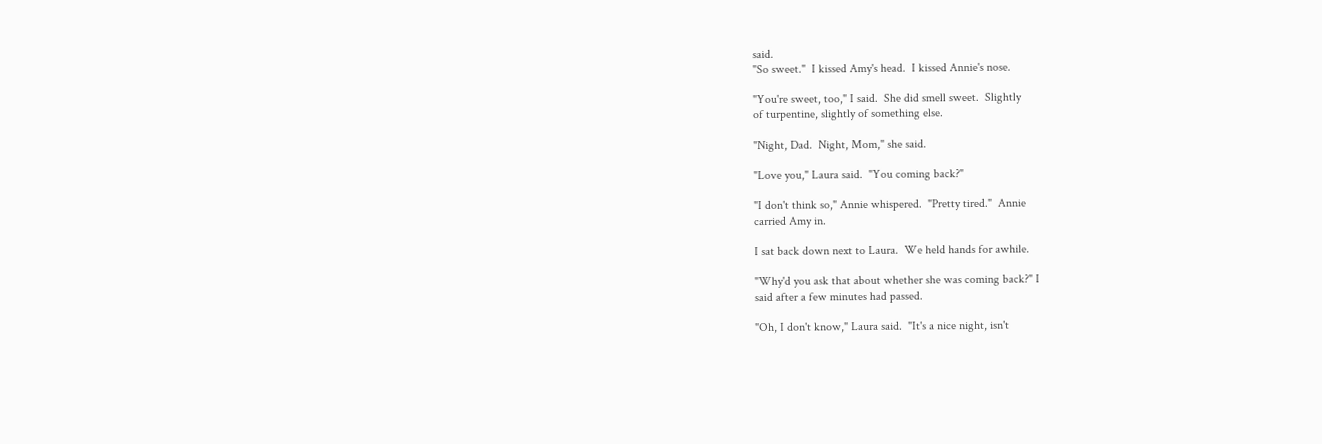said.
"So sweet."  I kissed Amy's head.  I kissed Annie's nose.

"You're sweet, too," I said.  She did smell sweet.  Slightly
of turpentine, slightly of something else.

"Night, Dad.  Night, Mom," she said.

"Love you," Laura said.  "You coming back?"

"I don't think so," Annie whispered.  "Pretty tired."  Annie
carried Amy in.

I sat back down next to Laura.  We held hands for awhile.

"Why'd you ask that about whether she was coming back?" I
said after a few minutes had passed.

"Oh, I don't know," Laura said.  "It's a nice night, isn't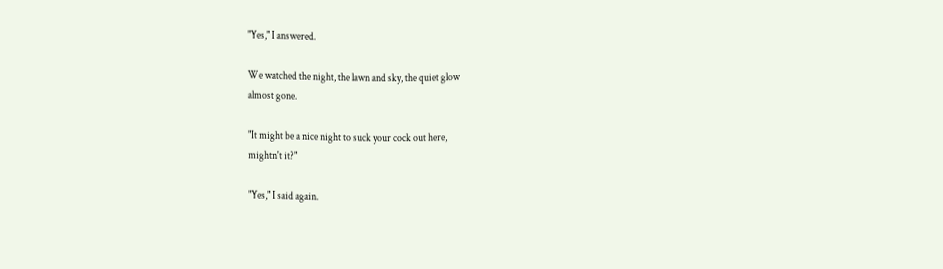"Yes," I answered.

We watched the night, the lawn and sky, the quiet glow
almost gone.

"It might be a nice night to suck your cock out here,
mightn't it?"

"Yes," I said again.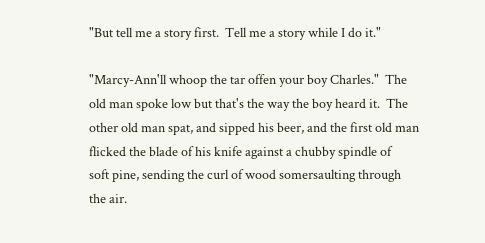"But tell me a story first.  Tell me a story while I do it."

"Marcy-Ann'll whoop the tar offen your boy Charles."  The
old man spoke low but that's the way the boy heard it.  The
other old man spat, and sipped his beer, and the first old man
flicked the blade of his knife against a chubby spindle of
soft pine, sending the curl of wood somersaulting through
the air.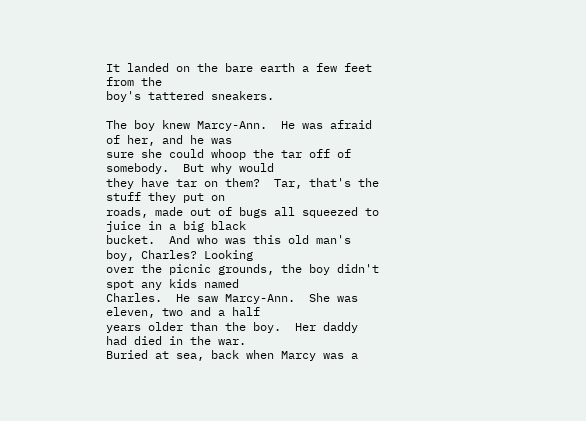It landed on the bare earth a few feet from the
boy's tattered sneakers.

The boy knew Marcy-Ann.  He was afraid of her, and he was
sure she could whoop the tar off of somebody.  But why would
they have tar on them?  Tar, that's the stuff they put on
roads, made out of bugs all squeezed to juice in a big black
bucket.  And who was this old man's boy, Charles? Looking
over the picnic grounds, the boy didn't spot any kids named
Charles.  He saw Marcy-Ann.  She was eleven, two and a half
years older than the boy.  Her daddy had died in the war.
Buried at sea, back when Marcy was a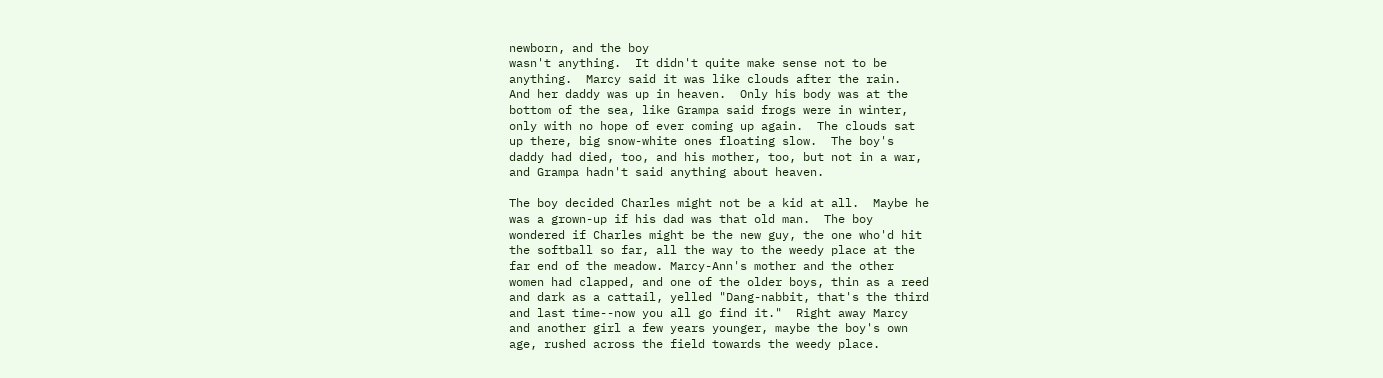newborn, and the boy
wasn't anything.  It didn't quite make sense not to be
anything.  Marcy said it was like clouds after the rain.
And her daddy was up in heaven.  Only his body was at the
bottom of the sea, like Grampa said frogs were in winter,
only with no hope of ever coming up again.  The clouds sat
up there, big snow-white ones floating slow.  The boy's
daddy had died, too, and his mother, too, but not in a war,
and Grampa hadn't said anything about heaven.

The boy decided Charles might not be a kid at all.  Maybe he
was a grown-up if his dad was that old man.  The boy
wondered if Charles might be the new guy, the one who'd hit
the softball so far, all the way to the weedy place at the
far end of the meadow. Marcy-Ann's mother and the other
women had clapped, and one of the older boys, thin as a reed
and dark as a cattail, yelled "Dang-nabbit, that's the third
and last time--now you all go find it."  Right away Marcy
and another girl a few years younger, maybe the boy's own
age, rushed across the field towards the weedy place.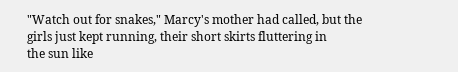"Watch out for snakes," Marcy's mother had called, but the
girls just kept running, their short skirts fluttering in
the sun like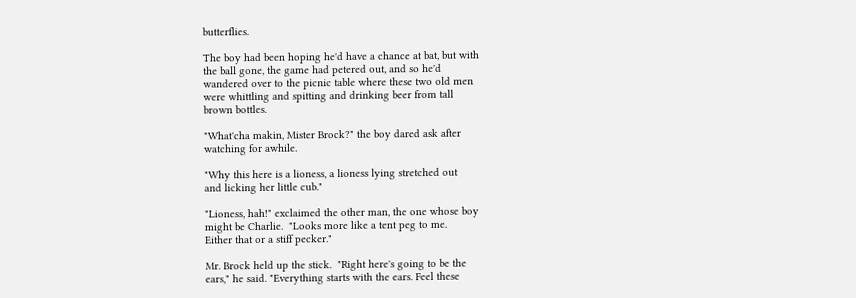butterflies.

The boy had been hoping he'd have a chance at bat, but with
the ball gone, the game had petered out, and so he'd
wandered over to the picnic table where these two old men
were whittling and spitting and drinking beer from tall
brown bottles.

"What'cha makin, Mister Brock?" the boy dared ask after
watching for awhile.

"Why this here is a lioness, a lioness lying stretched out
and licking her little cub."

"Lioness, hah!" exclaimed the other man, the one whose boy
might be Charlie.  "Looks more like a tent peg to me.
Either that or a stiff pecker."

Mr. Brock held up the stick.  "Right here's going to be the
ears," he said. "Everything starts with the ears. Feel these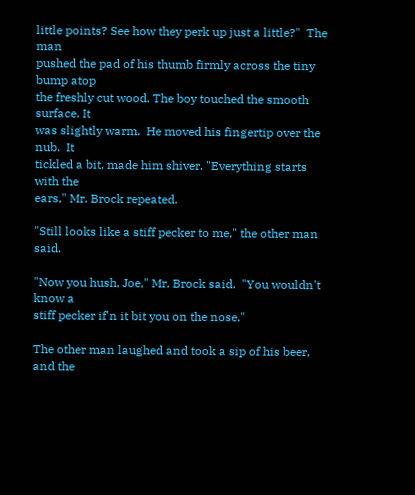little points? See how they perk up just a little?"  The man
pushed the pad of his thumb firmly across the tiny bump atop
the freshly cut wood. The boy touched the smooth surface. It
was slightly warm.  He moved his fingertip over the nub.  It
tickled a bit, made him shiver. "Everything starts with the
ears," Mr. Brock repeated.

"Still looks like a stiff pecker to me," the other man said.

"Now you hush, Joe," Mr. Brock said.  "You wouldn't  know a
stiff pecker if'n it bit you on the nose."

The other man laughed and took a sip of his beer, and the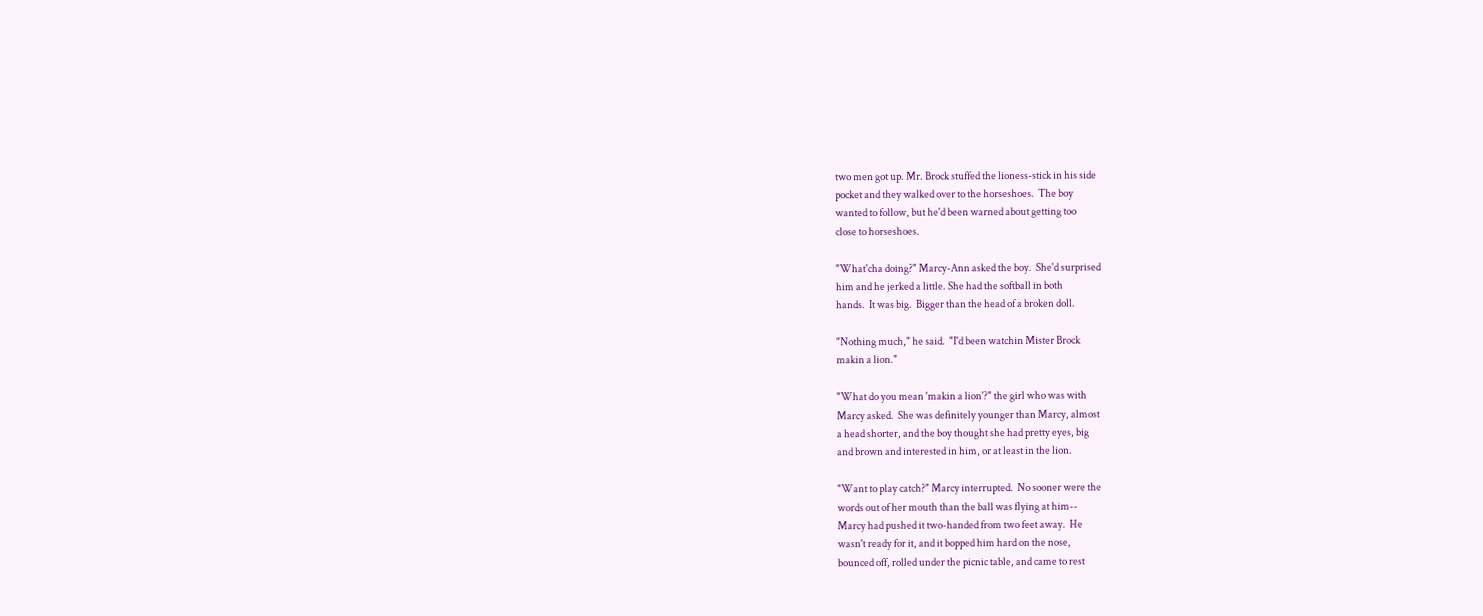two men got up. Mr. Brock stuffed the lioness-stick in his side
pocket and they walked over to the horseshoes.  The boy
wanted to follow, but he'd been warned about getting too
close to horseshoes.

"What'cha doing?" Marcy-Ann asked the boy.  She'd surprised
him and he jerked a little. She had the softball in both
hands.  It was big.  Bigger than the head of a broken doll.

"Nothing much," he said.  "I'd been watchin Mister Brock
makin a lion."

"What do you mean 'makin a lion'?" the girl who was with
Marcy asked.  She was definitely younger than Marcy, almost
a head shorter, and the boy thought she had pretty eyes, big
and brown and interested in him, or at least in the lion.

"Want to play catch?" Marcy interrupted.  No sooner were the
words out of her mouth than the ball was flying at him--
Marcy had pushed it two-handed from two feet away.  He
wasn't ready for it, and it bopped him hard on the nose,
bounced off, rolled under the picnic table, and came to rest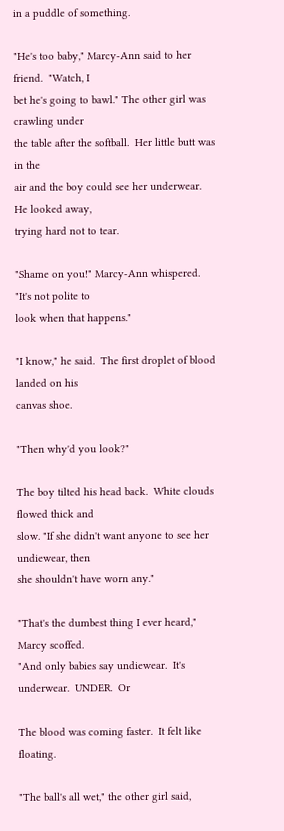in a puddle of something.

"He's too baby," Marcy-Ann said to her friend.  "Watch, I
bet he's going to bawl." The other girl was crawling under
the table after the softball.  Her little butt was in the
air and the boy could see her underwear.  He looked away,
trying hard not to tear.

"Shame on you!" Marcy-Ann whispered. "It's not polite to
look when that happens."

"I know," he said.  The first droplet of blood landed on his
canvas shoe.

"Then why'd you look?"

The boy tilted his head back.  White clouds flowed thick and
slow. "If she didn't want anyone to see her undiewear, then
she shouldn't have worn any."

"That's the dumbest thing I ever heard," Marcy scoffed.
"And only babies say undiewear.  It's underwear.  UNDER.  Or

The blood was coming faster.  It felt like floating.

"The ball's all wet," the other girl said,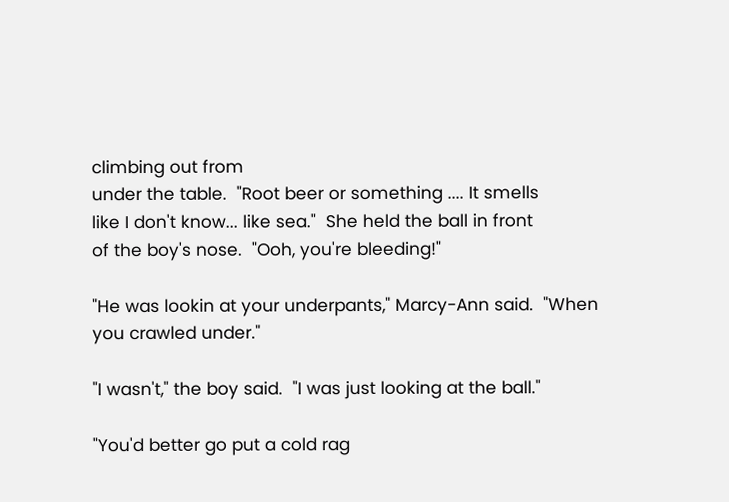climbing out from
under the table.  "Root beer or something .... It smells
like I don't know... like sea."  She held the ball in front
of the boy's nose.  "Ooh, you're bleeding!"

"He was lookin at your underpants," Marcy-Ann said.  "When
you crawled under."

"I wasn't," the boy said.  "I was just looking at the ball."

"You'd better go put a cold rag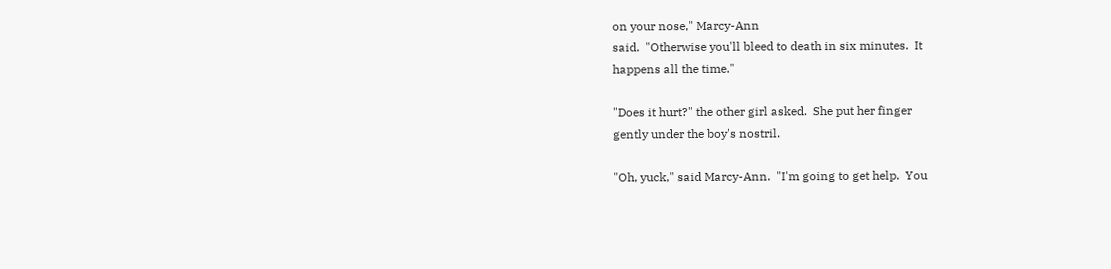on your nose," Marcy-Ann
said.  "Otherwise you'll bleed to death in six minutes.  It
happens all the time."

"Does it hurt?" the other girl asked.  She put her finger
gently under the boy's nostril.

"Oh, yuck," said Marcy-Ann.  "I'm going to get help.  You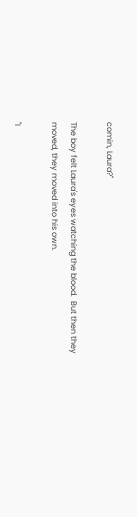comin, Laura?"

The boy felt Laura's eyes watching the blood.  But then they
moved, they moved into his own.

"I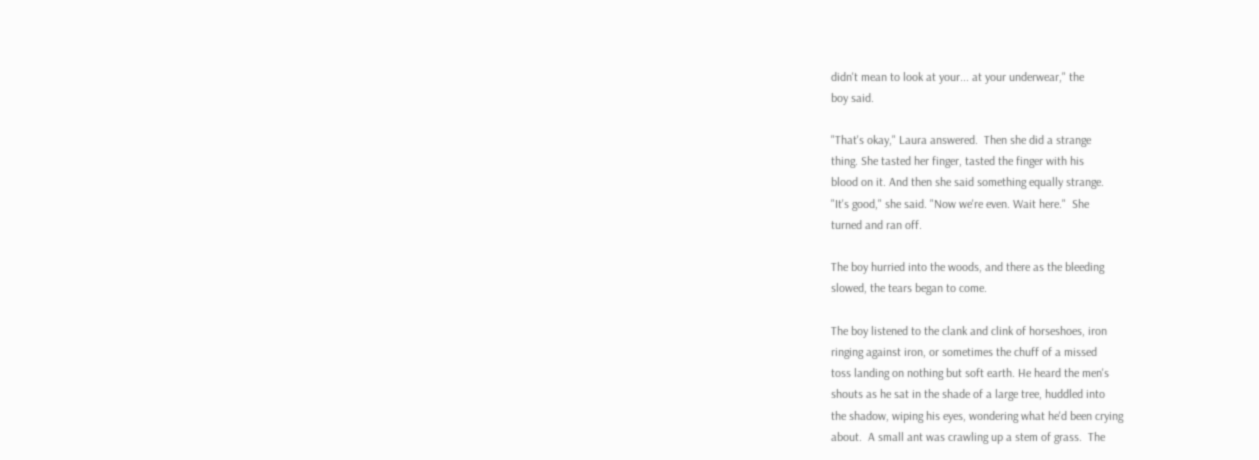didn't mean to look at your... at your underwear," the
boy said.

"That's okay," Laura answered.  Then she did a strange
thing. She tasted her finger, tasted the finger with his
blood on it. And then she said something equally strange.
"It's good," she said. "Now we're even. Wait here."  She
turned and ran off.

The boy hurried into the woods, and there as the bleeding
slowed, the tears began to come.

The boy listened to the clank and clink of horseshoes, iron
ringing against iron, or sometimes the chuff of a missed
toss landing on nothing but soft earth. He heard the men's
shouts as he sat in the shade of a large tree, huddled into
the shadow, wiping his eyes, wondering what he'd been crying
about.  A small ant was crawling up a stem of grass.  The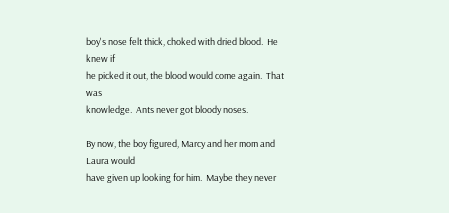boy's nose felt thick, choked with dried blood.  He knew if
he picked it out, the blood would come again.  That was
knowledge.  Ants never got bloody noses.

By now, the boy figured, Marcy and her mom and Laura would
have given up looking for him.  Maybe they never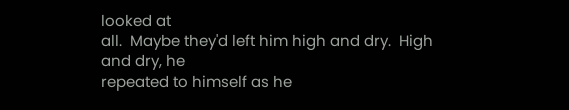looked at
all.  Maybe they'd left him high and dry.  High and dry, he
repeated to himself as he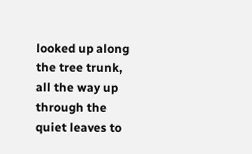looked up along the tree trunk,
all the way up through the quiet leaves to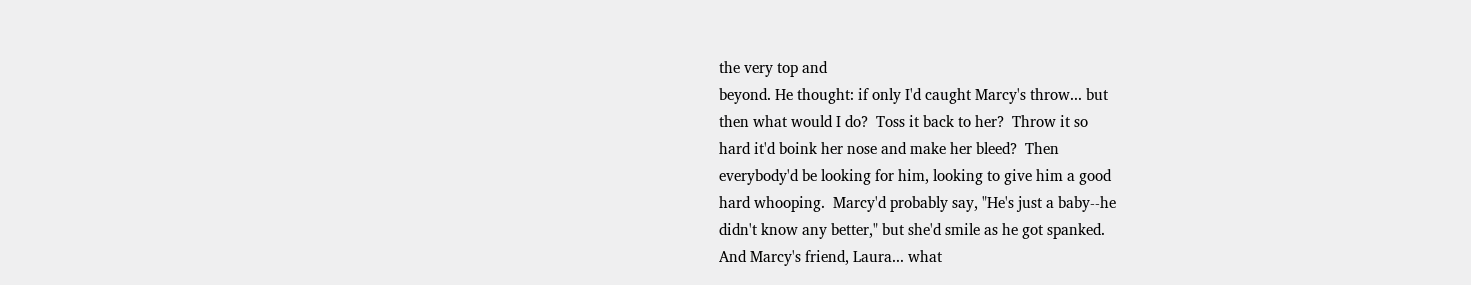the very top and
beyond. He thought: if only I'd caught Marcy's throw... but
then what would I do?  Toss it back to her?  Throw it so
hard it'd boink her nose and make her bleed?  Then
everybody'd be looking for him, looking to give him a good
hard whooping.  Marcy'd probably say, "He's just a baby--he
didn't know any better," but she'd smile as he got spanked.
And Marcy's friend, Laura... what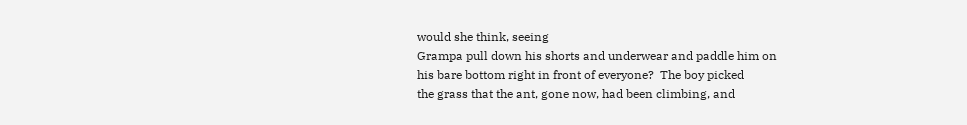would she think, seeing
Grampa pull down his shorts and underwear and paddle him on
his bare bottom right in front of everyone?  The boy picked
the grass that the ant, gone now, had been climbing, and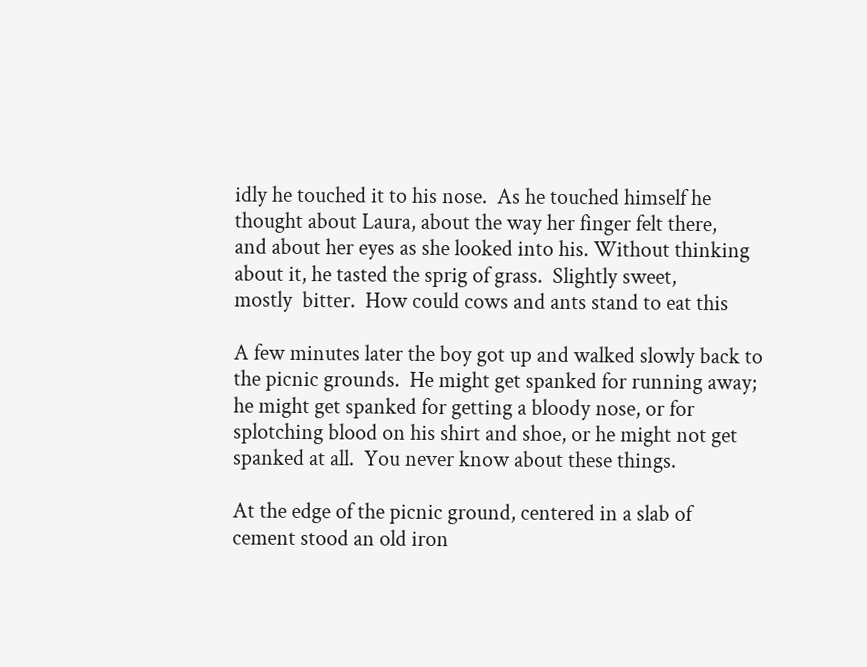idly he touched it to his nose.  As he touched himself he
thought about Laura, about the way her finger felt there,
and about her eyes as she looked into his. Without thinking
about it, he tasted the sprig of grass.  Slightly sweet,
mostly  bitter.  How could cows and ants stand to eat this

A few minutes later the boy got up and walked slowly back to
the picnic grounds.  He might get spanked for running away;
he might get spanked for getting a bloody nose, or for
splotching blood on his shirt and shoe, or he might not get
spanked at all.  You never know about these things.

At the edge of the picnic ground, centered in a slab of
cement stood an old iron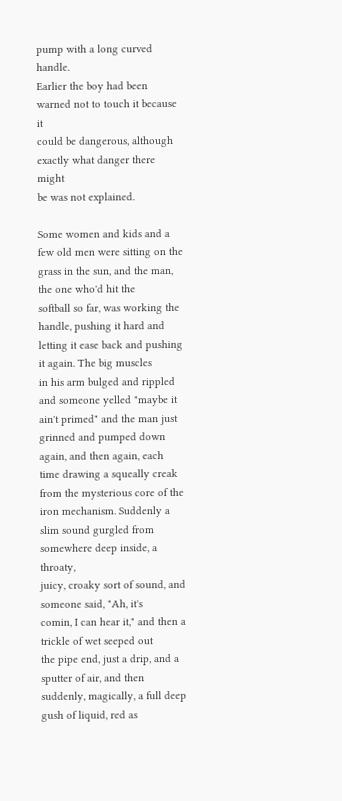pump with a long curved handle.
Earlier the boy had been warned not to touch it because it
could be dangerous, although exactly what danger there might
be was not explained.

Some women and kids and a few old men were sitting on the
grass in the sun, and the man, the one who'd hit the
softball so far, was working the handle, pushing it hard and
letting it ease back and pushing it again. The big muscles
in his arm bulged and rippled and someone yelled "maybe it
ain't primed" and the man just grinned and pumped down
again, and then again, each time drawing a squeally creak
from the mysterious core of the iron mechanism. Suddenly a
slim sound gurgled from somewhere deep inside, a throaty,
juicy, croaky sort of sound, and someone said, "Ah, it's
comin, I can hear it," and then a trickle of wet seeped out
the pipe end, just a drip, and a sputter of air, and then
suddenly, magically, a full deep gush of liquid, red as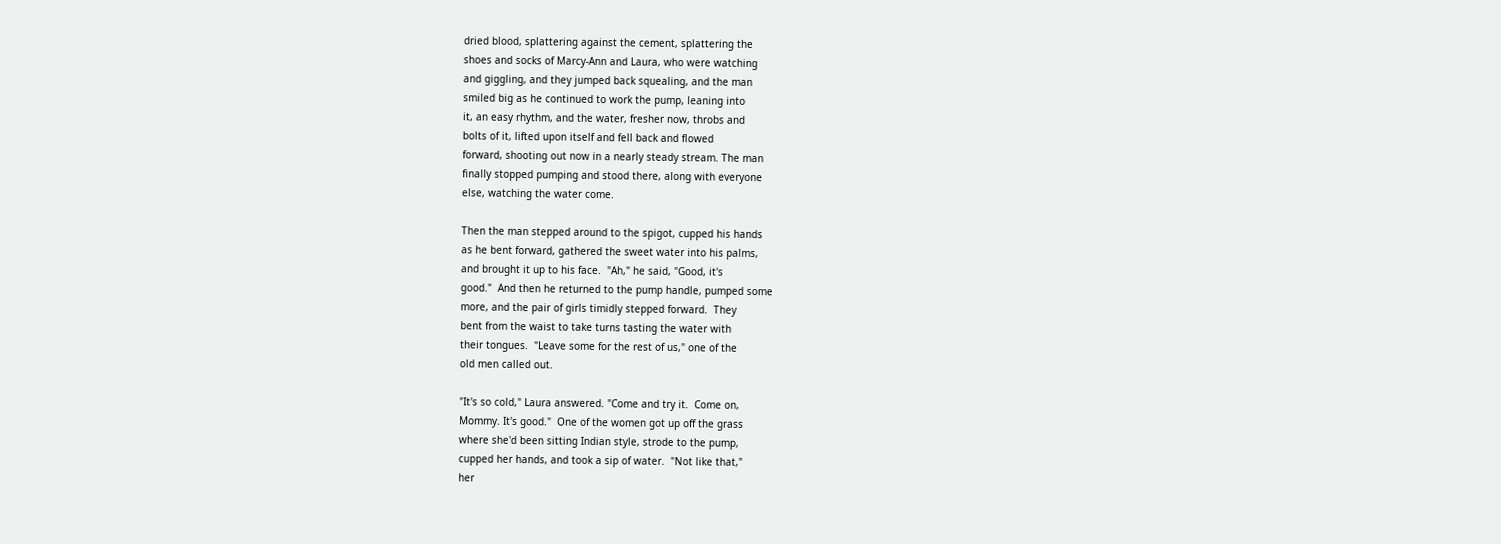dried blood, splattering against the cement, splattering the
shoes and socks of Marcy-Ann and Laura, who were watching
and giggling, and they jumped back squealing, and the man
smiled big as he continued to work the pump, leaning into
it, an easy rhythm, and the water, fresher now, throbs and
bolts of it, lifted upon itself and fell back and flowed
forward, shooting out now in a nearly steady stream. The man
finally stopped pumping and stood there, along with everyone
else, watching the water come.

Then the man stepped around to the spigot, cupped his hands
as he bent forward, gathered the sweet water into his palms,
and brought it up to his face.  "Ah," he said, "Good, it's
good."  And then he returned to the pump handle, pumped some
more, and the pair of girls timidly stepped forward.  They
bent from the waist to take turns tasting the water with
their tongues.  "Leave some for the rest of us," one of the
old men called out.

"It's so cold," Laura answered. "Come and try it.  Come on,
Mommy. It's good."  One of the women got up off the grass
where she'd been sitting Indian style, strode to the pump,
cupped her hands, and took a sip of water.  "Not like that,"
her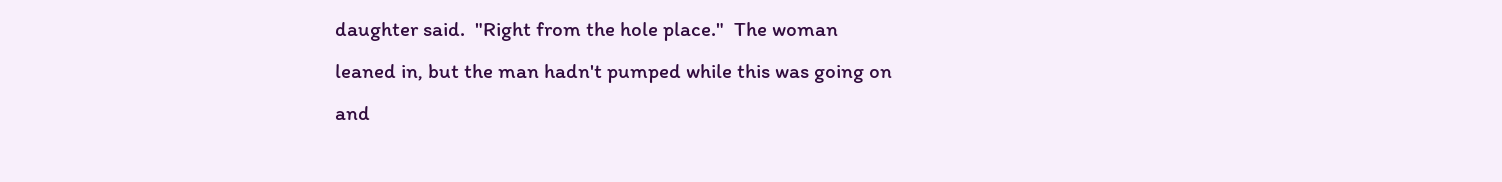daughter said.  "Right from the hole place."  The woman
leaned in, but the man hadn't pumped while this was going on
and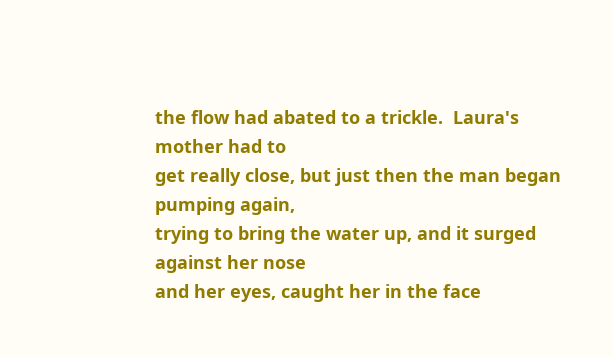the flow had abated to a trickle.  Laura's mother had to
get really close, but just then the man began pumping again,
trying to bring the water up, and it surged against her nose
and her eyes, caught her in the face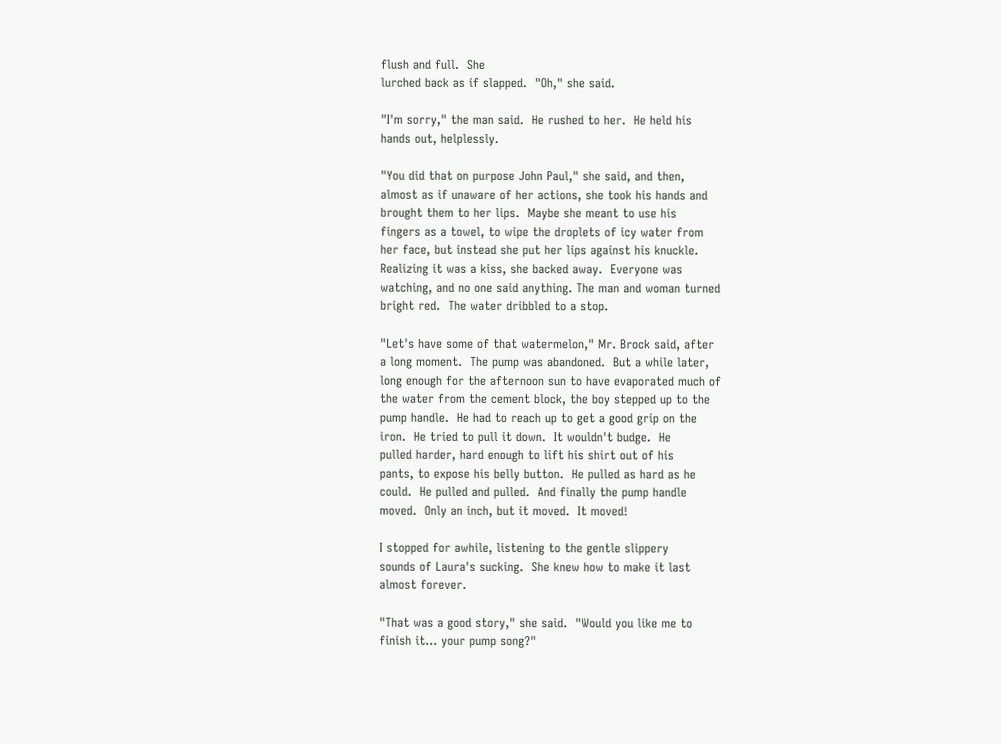flush and full.  She
lurched back as if slapped.  "Oh," she said.

"I'm sorry," the man said.  He rushed to her.  He held his
hands out, helplessly.

"You did that on purpose John Paul," she said, and then,
almost as if unaware of her actions, she took his hands and
brought them to her lips.  Maybe she meant to use his
fingers as a towel, to wipe the droplets of icy water from
her face, but instead she put her lips against his knuckle.
Realizing it was a kiss, she backed away.  Everyone was
watching, and no one said anything. The man and woman turned
bright red.  The water dribbled to a stop.

"Let's have some of that watermelon," Mr. Brock said, after
a long moment.  The pump was abandoned.  But a while later,
long enough for the afternoon sun to have evaporated much of
the water from the cement block, the boy stepped up to the
pump handle.  He had to reach up to get a good grip on the
iron.  He tried to pull it down.  It wouldn't budge.  He
pulled harder, hard enough to lift his shirt out of his
pants, to expose his belly button.  He pulled as hard as he
could.  He pulled and pulled.  And finally the pump handle
moved.  Only an inch, but it moved.  It moved!

I stopped for awhile, listening to the gentle slippery
sounds of Laura's sucking.  She knew how to make it last
almost forever.

"That was a good story," she said.  "Would you like me to
finish it... your pump song?"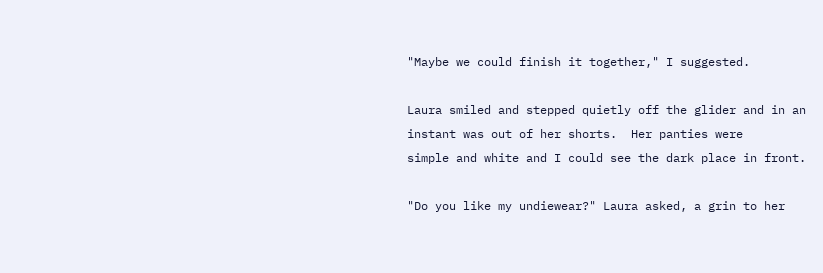"Maybe we could finish it together," I suggested.

Laura smiled and stepped quietly off the glider and in an
instant was out of her shorts.  Her panties were
simple and white and I could see the dark place in front.

"Do you like my undiewear?" Laura asked, a grin to her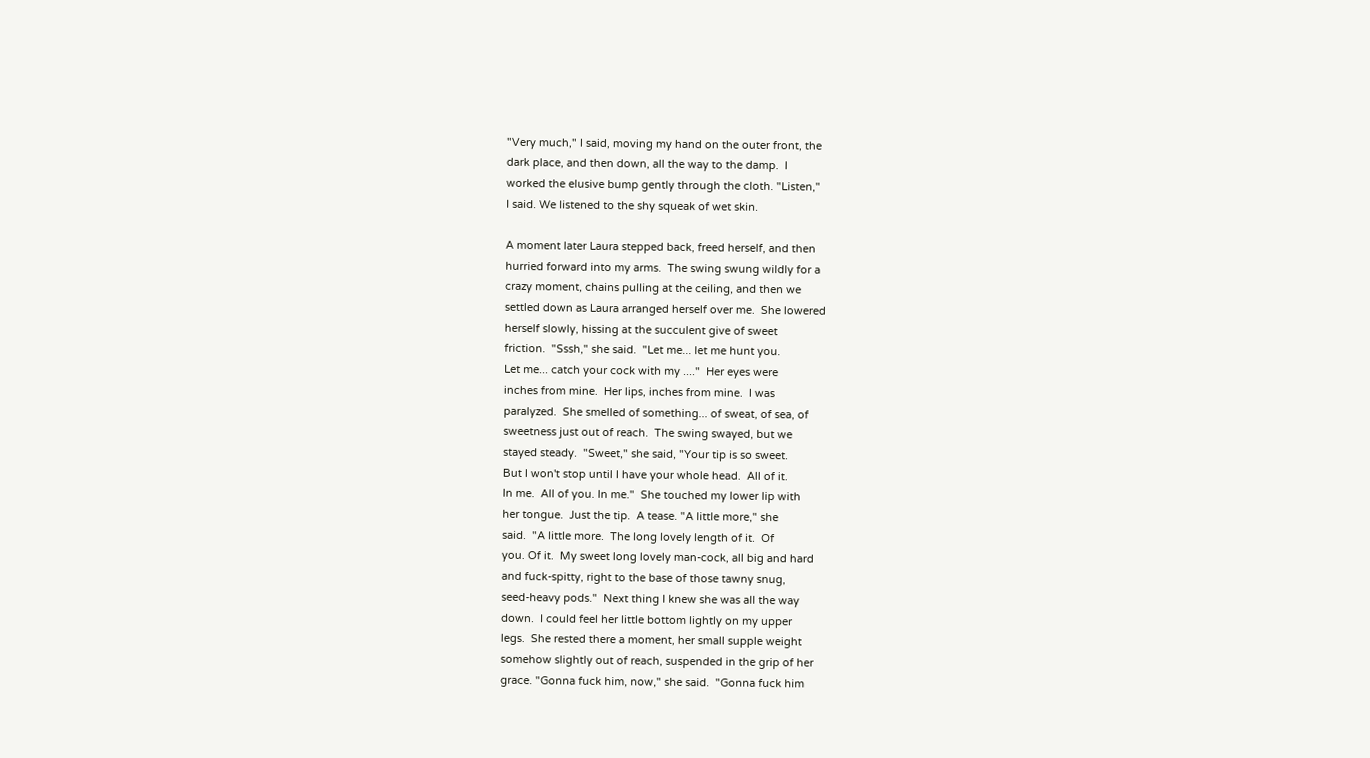"Very much," I said, moving my hand on the outer front, the
dark place, and then down, all the way to the damp.  I
worked the elusive bump gently through the cloth. "Listen,"
I said. We listened to the shy squeak of wet skin.

A moment later Laura stepped back, freed herself, and then
hurried forward into my arms.  The swing swung wildly for a
crazy moment, chains pulling at the ceiling, and then we
settled down as Laura arranged herself over me.  She lowered
herself slowly, hissing at the succulent give of sweet
friction.  "Sssh," she said.  "Let me... let me hunt you.
Let me... catch your cock with my ...."  Her eyes were
inches from mine.  Her lips, inches from mine.  I was
paralyzed.  She smelled of something... of sweat, of sea, of
sweetness just out of reach.  The swing swayed, but we
stayed steady.  "Sweet," she said, "Your tip is so sweet.
But I won't stop until I have your whole head.  All of it.
In me.  All of you. In me."  She touched my lower lip with
her tongue.  Just the tip.  A tease. "A little more," she
said.  "A little more.  The long lovely length of it.  Of
you. Of it.  My sweet long lovely man-cock, all big and hard
and fuck-spitty, right to the base of those tawny snug,
seed-heavy pods."  Next thing I knew she was all the way
down.  I could feel her little bottom lightly on my upper
legs.  She rested there a moment, her small supple weight
somehow slightly out of reach, suspended in the grip of her
grace. "Gonna fuck him, now," she said.  "Gonna fuck him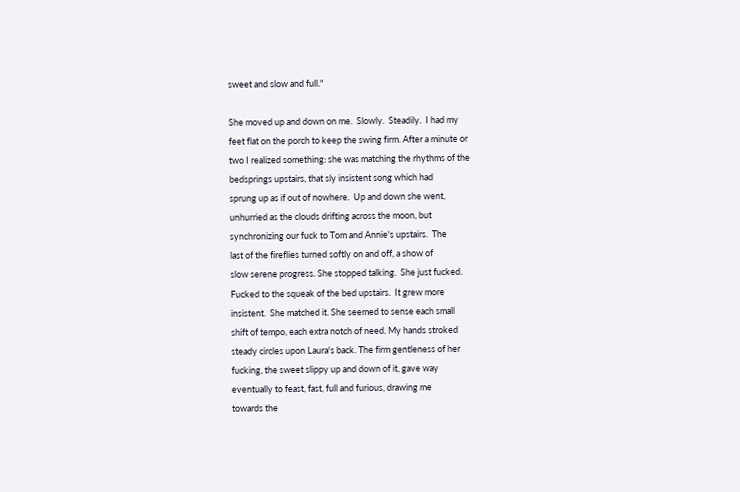sweet and slow and full."

She moved up and down on me.  Slowly.  Steadily.  I had my
feet flat on the porch to keep the swing firm. After a minute or
two I realized something: she was matching the rhythms of the
bedsprings upstairs, that sly insistent song which had
sprung up as if out of nowhere.  Up and down she went,
unhurried as the clouds drifting across the moon, but
synchronizing our fuck to Tom and Annie's upstairs.  The
last of the fireflies turned softly on and off, a show of
slow serene progress. She stopped talking.  She just fucked.
Fucked to the squeak of the bed upstairs.  It grew more
insistent.  She matched it. She seemed to sense each small
shift of tempo, each extra notch of need. My hands stroked
steady circles upon Laura's back. The firm gentleness of her
fucking, the sweet slippy up and down of it, gave way
eventually to feast, fast, full and furious, drawing me
towards the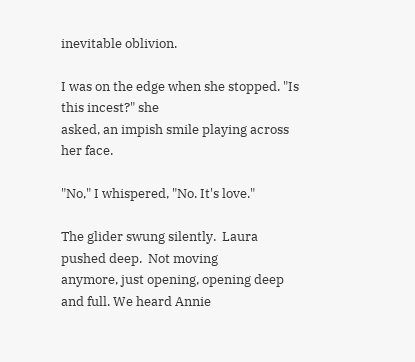inevitable oblivion.

I was on the edge when she stopped. "Is this incest?" she
asked, an impish smile playing across her face.

"No," I whispered, "No. It's love."

The glider swung silently.  Laura pushed deep.  Not moving
anymore, just opening, opening deep and full. We heard Annie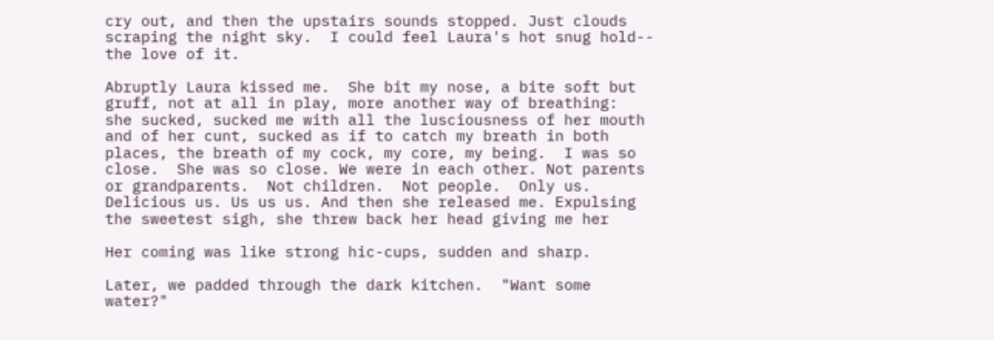cry out, and then the upstairs sounds stopped. Just clouds
scraping the night sky.  I could feel Laura's hot snug hold--
the love of it.

Abruptly Laura kissed me.  She bit my nose, a bite soft but
gruff, not at all in play, more another way of breathing:
she sucked, sucked me with all the lusciousness of her mouth
and of her cunt, sucked as if to catch my breath in both
places, the breath of my cock, my core, my being.  I was so
close.  She was so close. We were in each other. Not parents
or grandparents.  Not children.  Not people.  Only us.
Delicious us. Us us us. And then she released me. Expulsing
the sweetest sigh, she threw back her head giving me her

Her coming was like strong hic-cups, sudden and sharp.

Later, we padded through the dark kitchen.  "Want some
water?"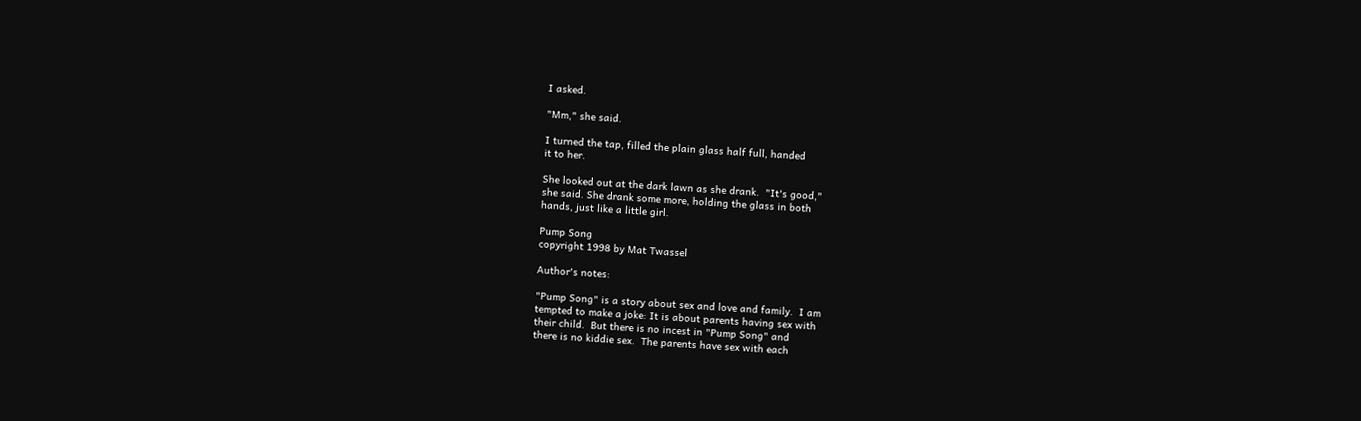I asked.

"Mm," she said.

I turned the tap, filled the plain glass half full, handed
it to her.

She looked out at the dark lawn as she drank.  "It's good,"
she said. She drank some more, holding the glass in both
hands, just like a little girl.

Pump Song
copyright 1998 by Mat Twassel

Author's notes:

"Pump Song" is a story about sex and love and family.  I am
tempted to make a joke: It is about parents having sex with
their child.  But there is no incest in "Pump Song" and
there is no kiddie sex.  The parents have sex with each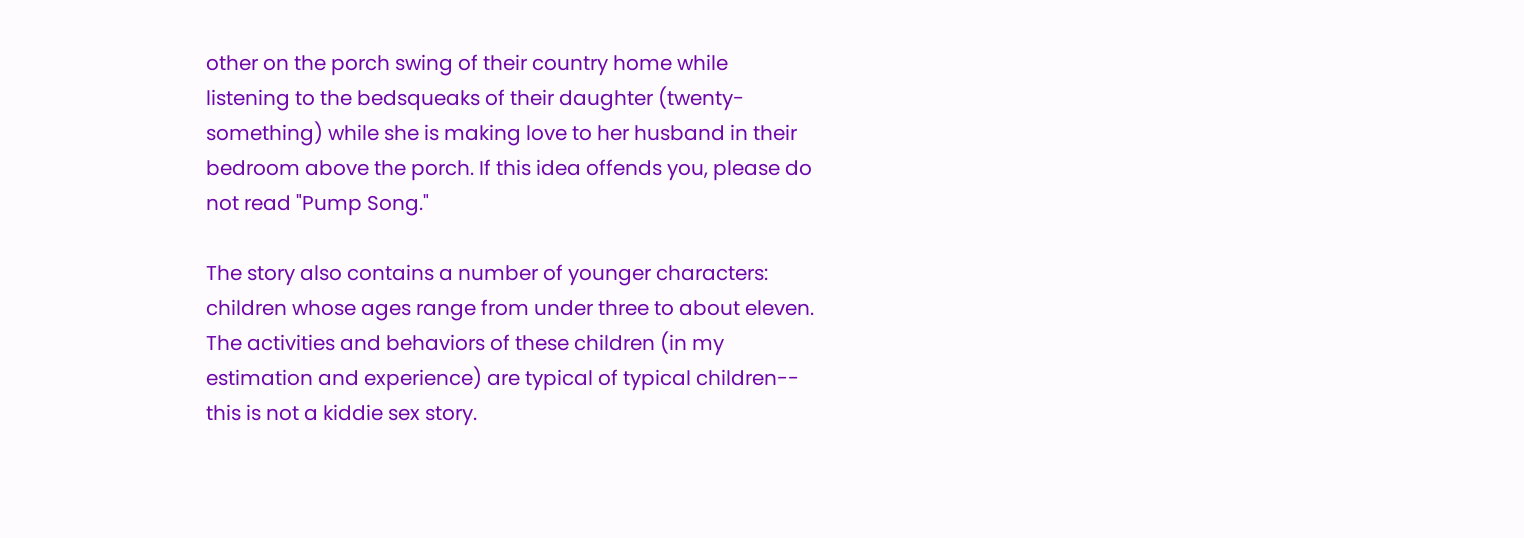other on the porch swing of their country home while
listening to the bedsqueaks of their daughter (twenty-
something) while she is making love to her husband in their
bedroom above the porch. If this idea offends you, please do
not read "Pump Song."

The story also contains a number of younger characters:
children whose ages range from under three to about eleven.
The activities and behaviors of these children (in my
estimation and experience) are typical of typical children--
this is not a kiddie sex story.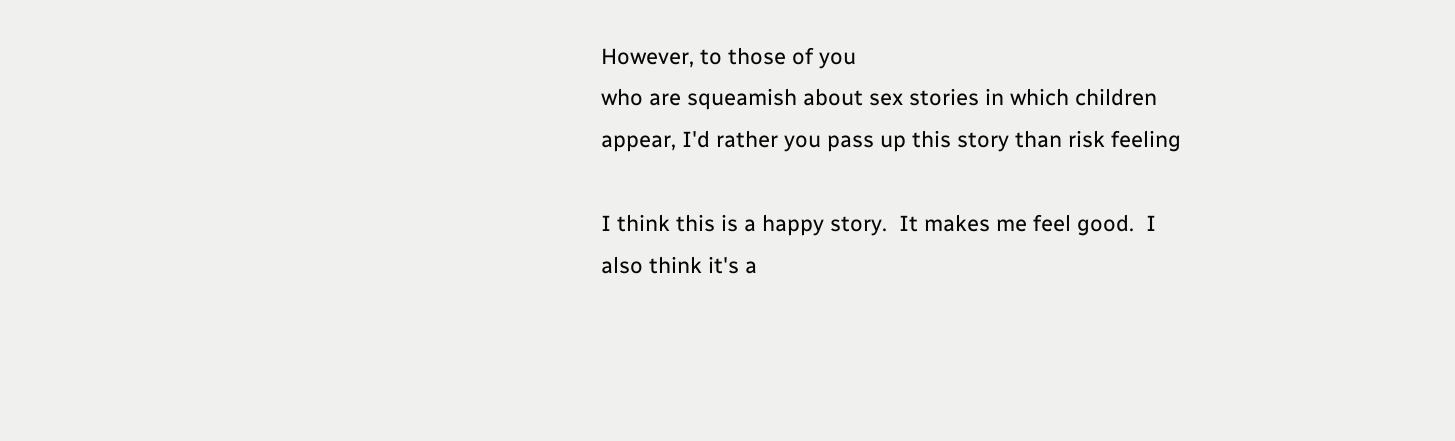However, to those of you
who are squeamish about sex stories in which children
appear, I'd rather you pass up this story than risk feeling

I think this is a happy story.  It makes me feel good.  I
also think it's a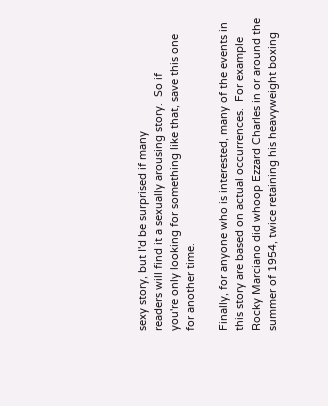sexy story, but I'd be surprised if many
readers will find it a sexually arousing story.  So if
you're only looking for something like that, save this one
for another time.

Finally, for anyone who is interested, many of the events in
this story are based on actual occurrences.  For example
Rocky Marciano did whoop Ezzard Charles in or around the
summer of 1954, twice retaining his heavyweight boxing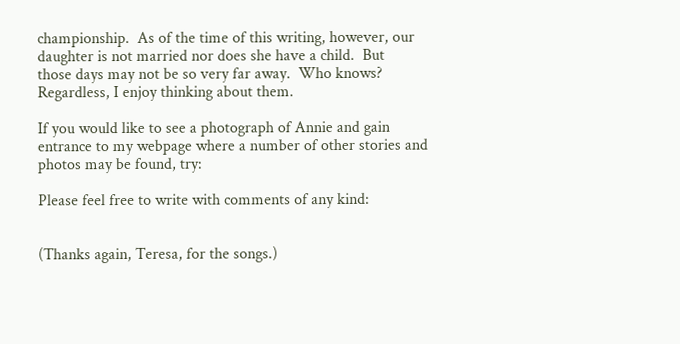championship.  As of the time of this writing, however, our
daughter is not married nor does she have a child.  But
those days may not be so very far away.  Who knows?
Regardless, I enjoy thinking about them.

If you would like to see a photograph of Annie and gain
entrance to my webpage where a number of other stories and
photos may be found, try:

Please feel free to write with comments of any kind:


(Thanks again, Teresa, for the songs.)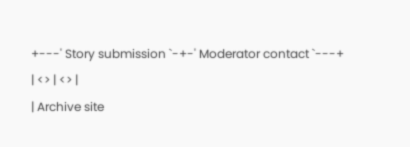+---' Story submission `-+-' Moderator contact `---+
| <> | <> |
| Archive site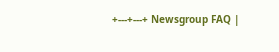+---+---+ Newsgroup FAQ |